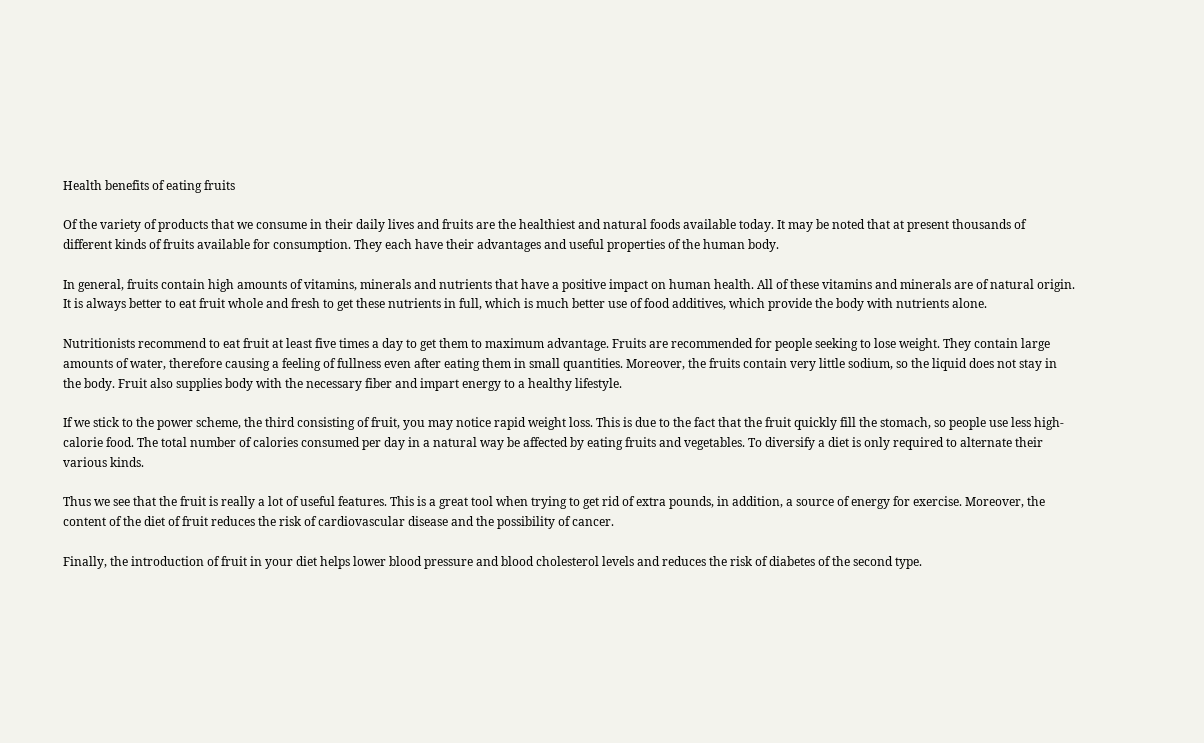Health benefits of eating fruits

Of the variety of products that we consume in their daily lives and fruits are the healthiest and natural foods available today. It may be noted that at present thousands of different kinds of fruits available for consumption. They each have their advantages and useful properties of the human body.

In general, fruits contain high amounts of vitamins, minerals and nutrients that have a positive impact on human health. All of these vitamins and minerals are of natural origin. It is always better to eat fruit whole and fresh to get these nutrients in full, which is much better use of food additives, which provide the body with nutrients alone.

Nutritionists recommend to eat fruit at least five times a day to get them to maximum advantage. Fruits are recommended for people seeking to lose weight. They contain large amounts of water, therefore causing a feeling of fullness even after eating them in small quantities. Moreover, the fruits contain very little sodium, so the liquid does not stay in the body. Fruit also supplies body with the necessary fiber and impart energy to a healthy lifestyle.

If we stick to the power scheme, the third consisting of fruit, you may notice rapid weight loss. This is due to the fact that the fruit quickly fill the stomach, so people use less high-calorie food. The total number of calories consumed per day in a natural way be affected by eating fruits and vegetables. To diversify a diet is only required to alternate their various kinds.

Thus we see that the fruit is really a lot of useful features. This is a great tool when trying to get rid of extra pounds, in addition, a source of energy for exercise. Moreover, the content of the diet of fruit reduces the risk of cardiovascular disease and the possibility of cancer.

Finally, the introduction of fruit in your diet helps lower blood pressure and blood cholesterol levels and reduces the risk of diabetes of the second type.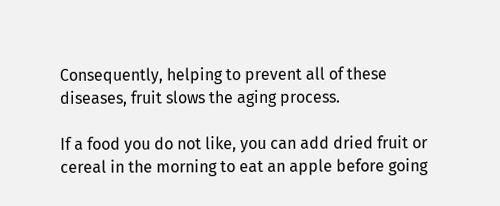Consequently, helping to prevent all of these diseases, fruit slows the aging process.

If a food you do not like, you can add dried fruit or cereal in the morning to eat an apple before going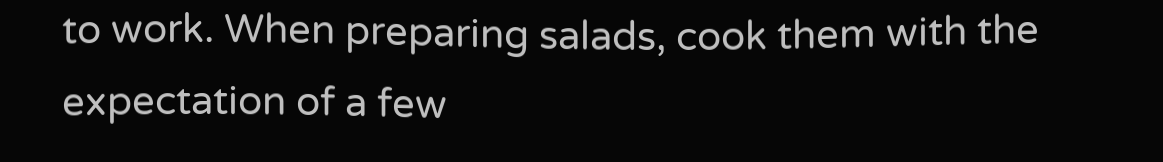to work. When preparing salads, cook them with the expectation of a few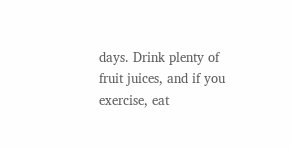days. Drink plenty of fruit juices, and if you exercise, eat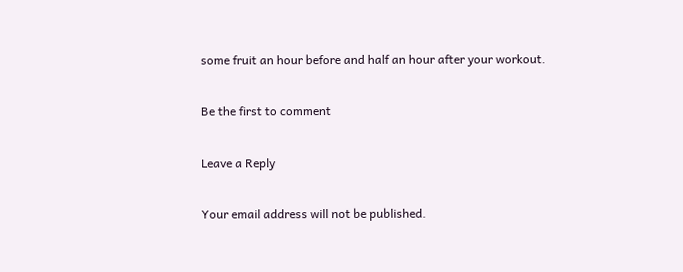some fruit an hour before and half an hour after your workout.

Be the first to comment

Leave a Reply

Your email address will not be published.